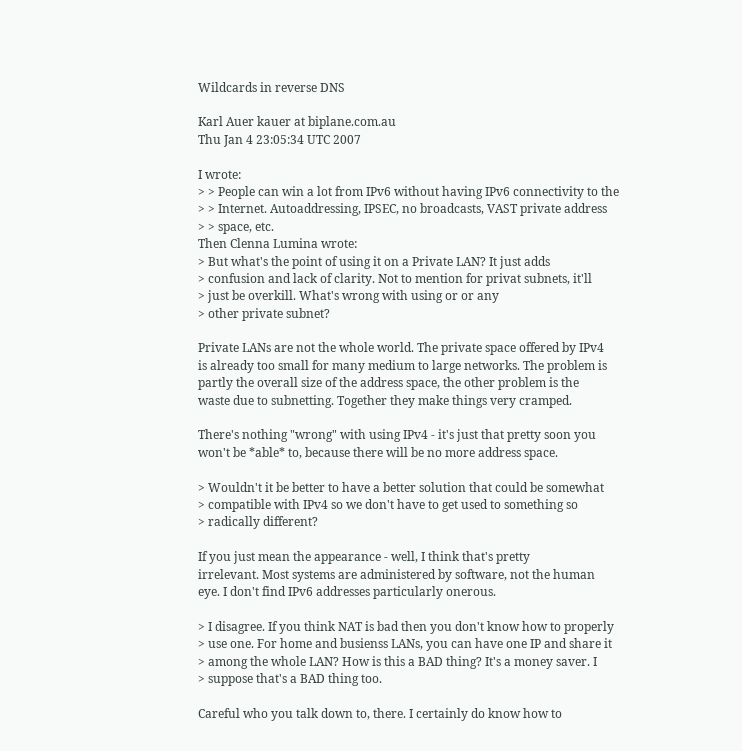Wildcards in reverse DNS

Karl Auer kauer at biplane.com.au
Thu Jan 4 23:05:34 UTC 2007

I wrote:
> > People can win a lot from IPv6 without having IPv6 connectivity to the
> > Internet. Autoaddressing, IPSEC, no broadcasts, VAST private address
> > space, etc.
Then Clenna Lumina wrote:
> But what's the point of using it on a Private LAN? It just adds
> confusion and lack of clarity. Not to mention for privat subnets, it'll
> just be overkill. What's wrong with using or or any
> other private subnet?

Private LANs are not the whole world. The private space offered by IPv4
is already too small for many medium to large networks. The problem is
partly the overall size of the address space, the other problem is the
waste due to subnetting. Together they make things very cramped.

There's nothing "wrong" with using IPv4 - it's just that pretty soon you
won't be *able* to, because there will be no more address space.

> Wouldn't it be better to have a better solution that could be somewhat
> compatible with IPv4 so we don't have to get used to something so
> radically different?

If you just mean the appearance - well, I think that's pretty
irrelevant. Most systems are administered by software, not the human
eye. I don't find IPv6 addresses particularly onerous.

> I disagree. If you think NAT is bad then you don't know how to properly
> use one. For home and busienss LANs, you can have one IP and share it
> among the whole LAN? How is this a BAD thing? It's a money saver. I
> suppose that's a BAD thing too.

Careful who you talk down to, there. I certainly do know how to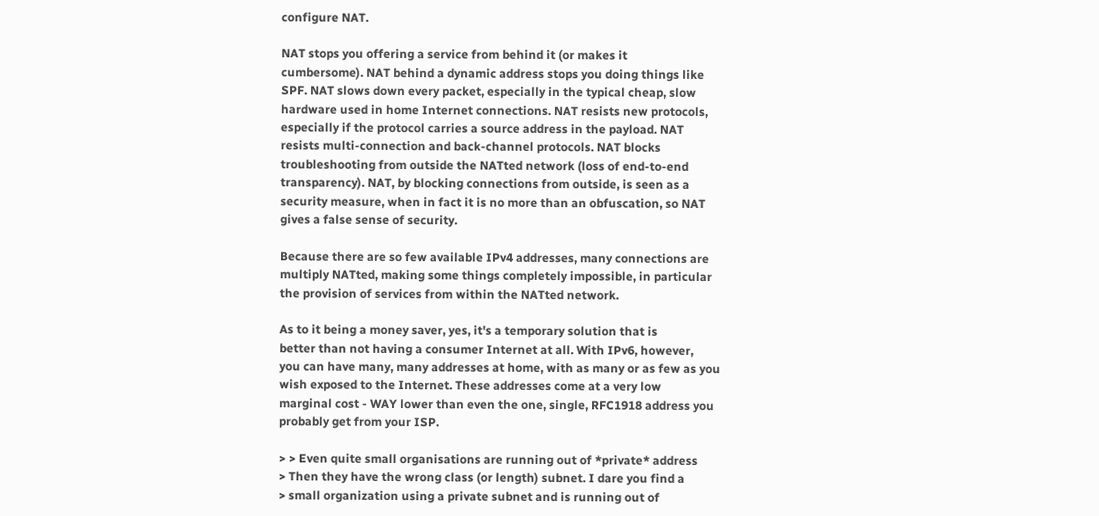configure NAT.

NAT stops you offering a service from behind it (or makes it
cumbersome). NAT behind a dynamic address stops you doing things like
SPF. NAT slows down every packet, especially in the typical cheap, slow
hardware used in home Internet connections. NAT resists new protocols,
especially if the protocol carries a source address in the payload. NAT
resists multi-connection and back-channel protocols. NAT blocks
troubleshooting from outside the NATted network (loss of end-to-end
transparency). NAT, by blocking connections from outside, is seen as a
security measure, when in fact it is no more than an obfuscation, so NAT
gives a false sense of security.

Because there are so few available IPv4 addresses, many connections are
multiply NATted, making some things completely impossible, in particular
the provision of services from within the NATted network.

As to it being a money saver, yes, it's a temporary solution that is
better than not having a consumer Internet at all. With IPv6, however,
you can have many, many addresses at home, with as many or as few as you
wish exposed to the Internet. These addresses come at a very low
marginal cost - WAY lower than even the one, single, RFC1918 address you
probably get from your ISP.

> > Even quite small organisations are running out of *private* address
> Then they have the wrong class (or length) subnet. I dare you find a
> small organization using a private subnet and is running out of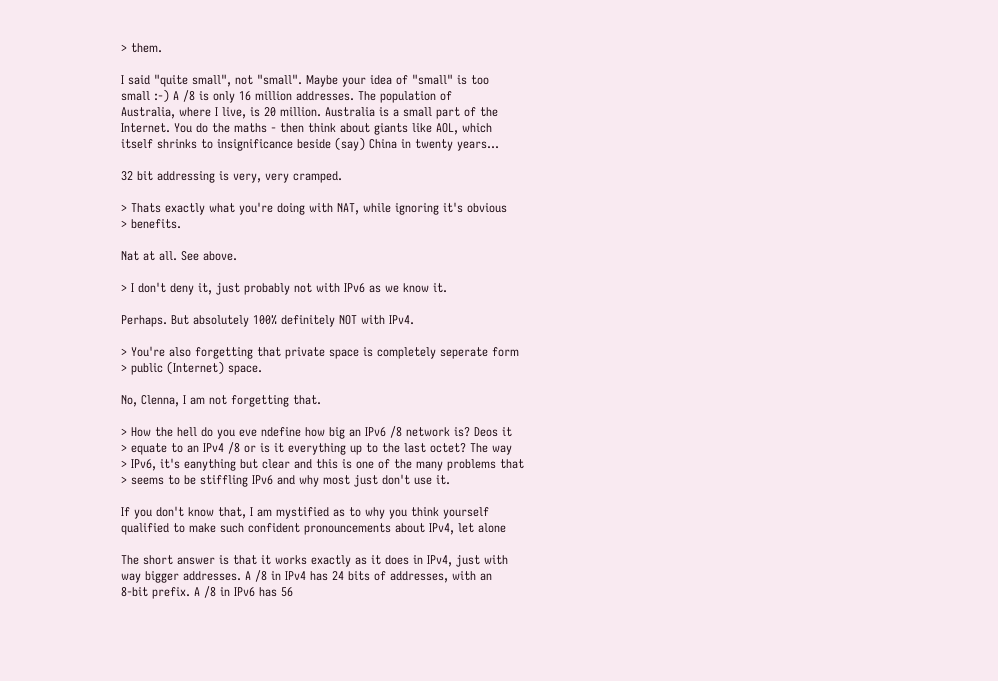> them.

I said "quite small", not "small". Maybe your idea of "small" is too
small :-) A /8 is only 16 million addresses. The population of
Australia, where I live, is 20 million. Australia is a small part of the
Internet. You do the maths - then think about giants like AOL, which
itself shrinks to insignificance beside (say) China in twenty years...

32 bit addressing is very, very cramped.

> Thats exactly what you're doing with NAT, while ignoring it's obvious
> benefits.

Nat at all. See above.

> I don't deny it, just probably not with IPv6 as we know it.

Perhaps. But absolutely 100% definitely NOT with IPv4.

> You're also forgetting that private space is completely seperate form
> public (Internet) space.

No, Clenna, I am not forgetting that.

> How the hell do you eve ndefine how big an IPv6 /8 network is? Deos it
> equate to an IPv4 /8 or is it everything up to the last octet? The way
> IPv6, it's eanything but clear and this is one of the many problems that
> seems to be stiffling IPv6 and why most just don't use it.

If you don't know that, I am mystified as to why you think yourself
qualified to make such confident pronouncements about IPv4, let alone

The short answer is that it works exactly as it does in IPv4, just with
way bigger addresses. A /8 in IPv4 has 24 bits of addresses, with an
8-bit prefix. A /8 in IPv6 has 56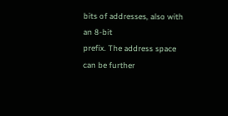bits of addresses, also with an 8-bit
prefix. The address space can be further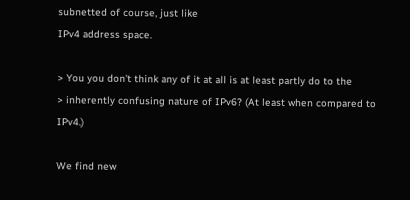subnetted of course, just like
IPv4 address space.

> You you don't think any of it at all is at least partly do to the
> inherently confusing nature of IPv6? (At least when compared to IPv4.)

We find new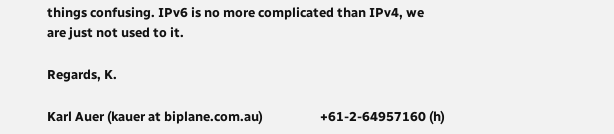things confusing. IPv6 is no more complicated than IPv4, we
are just not used to it.

Regards, K.

Karl Auer (kauer at biplane.com.au)                   +61-2-64957160 (h)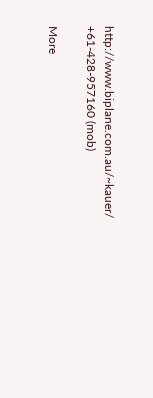http://www.biplane.com.au/~kauer/                  +61-428-957160 (mob)

More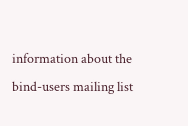information about the bind-users mailing list